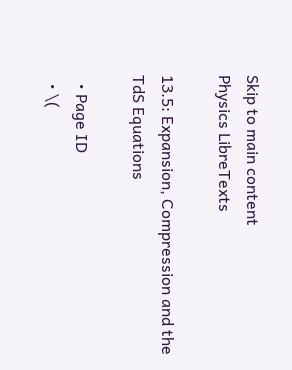Skip to main content
Physics LibreTexts

13.5: Expansion, Compression and the TdS Equations

  • Page ID
  • \(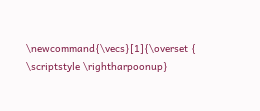\newcommand{\vecs}[1]{\overset { \scriptstyle \rightharpoonup}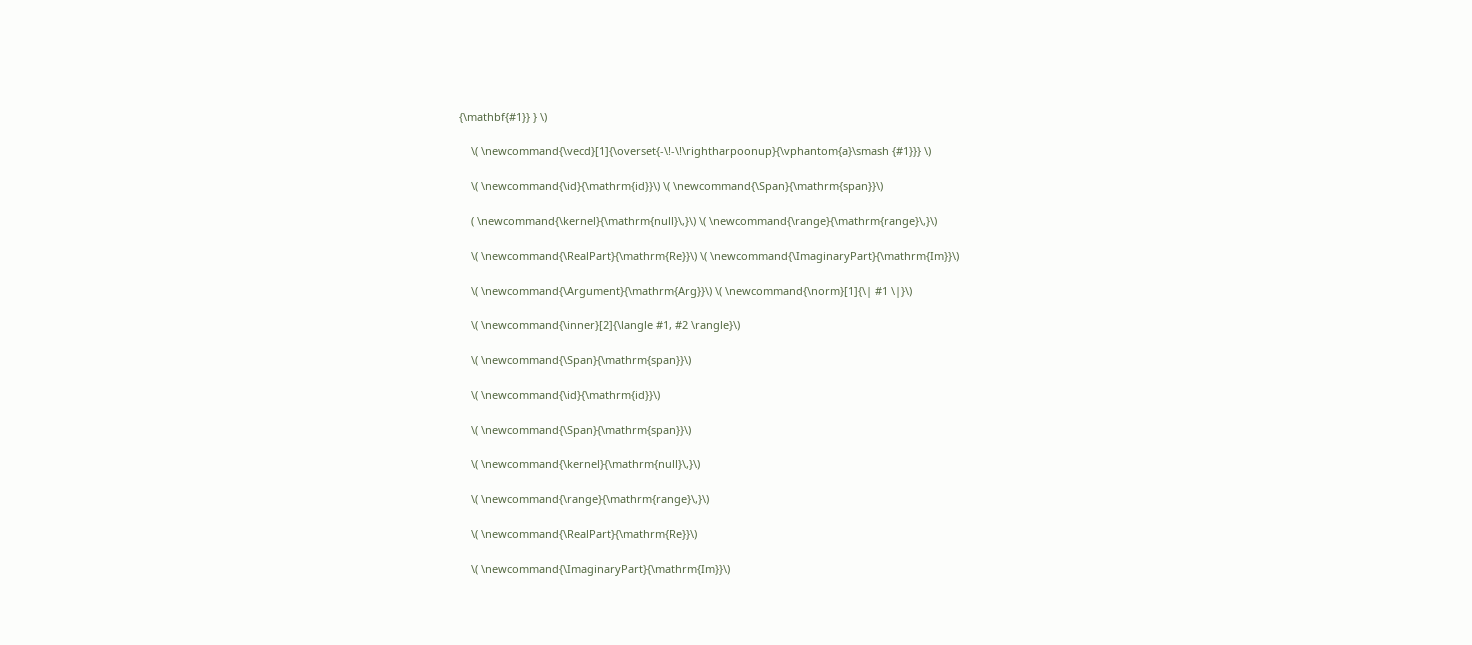{\mathbf{#1}} } \)

    \( \newcommand{\vecd}[1]{\overset{-\!-\!\rightharpoonup}{\vphantom{a}\smash {#1}}} \)

    \( \newcommand{\id}{\mathrm{id}}\) \( \newcommand{\Span}{\mathrm{span}}\)

    ( \newcommand{\kernel}{\mathrm{null}\,}\) \( \newcommand{\range}{\mathrm{range}\,}\)

    \( \newcommand{\RealPart}{\mathrm{Re}}\) \( \newcommand{\ImaginaryPart}{\mathrm{Im}}\)

    \( \newcommand{\Argument}{\mathrm{Arg}}\) \( \newcommand{\norm}[1]{\| #1 \|}\)

    \( \newcommand{\inner}[2]{\langle #1, #2 \rangle}\)

    \( \newcommand{\Span}{\mathrm{span}}\)

    \( \newcommand{\id}{\mathrm{id}}\)

    \( \newcommand{\Span}{\mathrm{span}}\)

    \( \newcommand{\kernel}{\mathrm{null}\,}\)

    \( \newcommand{\range}{\mathrm{range}\,}\)

    \( \newcommand{\RealPart}{\mathrm{Re}}\)

    \( \newcommand{\ImaginaryPart}{\mathrm{Im}}\)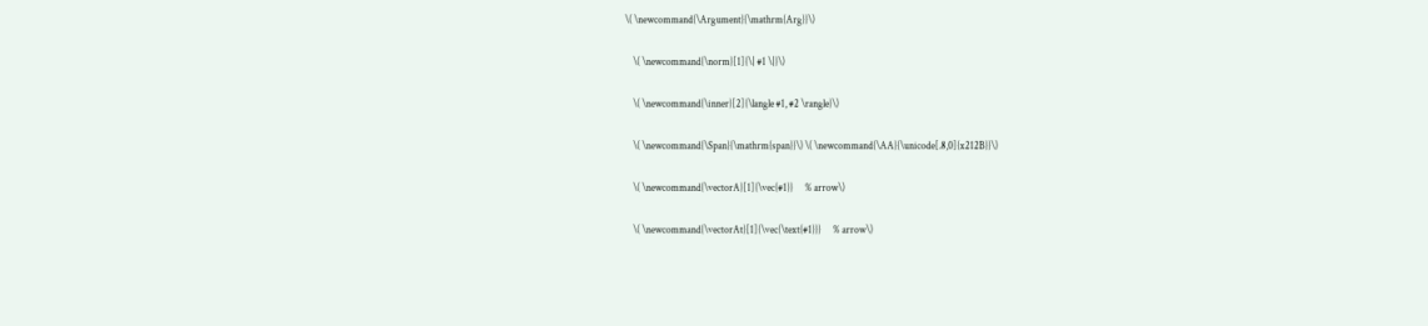\( \newcommand{\Argument}{\mathrm{Arg}}\)

    \( \newcommand{\norm}[1]{\| #1 \|}\)

    \( \newcommand{\inner}[2]{\langle #1, #2 \rangle}\)

    \( \newcommand{\Span}{\mathrm{span}}\) \( \newcommand{\AA}{\unicode[.8,0]{x212B}}\)

    \( \newcommand{\vectorA}[1]{\vec{#1}}      % arrow\)

    \( \newcommand{\vectorAt}[1]{\vec{\text{#1}}}      % arrow\)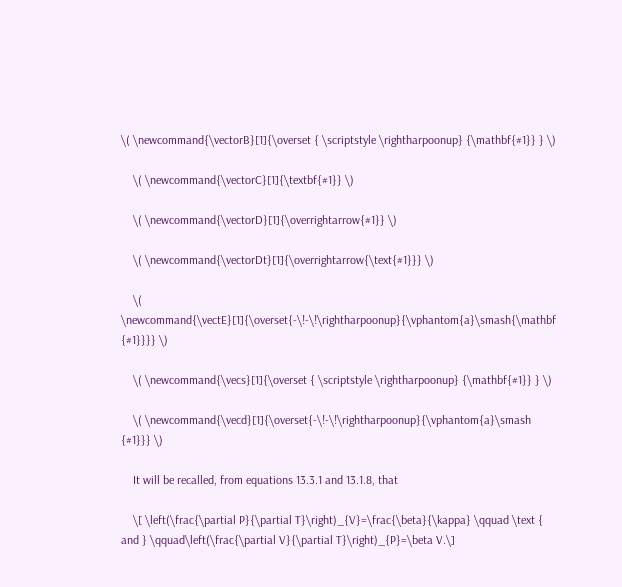\( \newcommand{\vectorB}[1]{\overset { \scriptstyle \rightharpoonup} {\mathbf{#1}} } \)

    \( \newcommand{\vectorC}[1]{\textbf{#1}} \)

    \( \newcommand{\vectorD}[1]{\overrightarrow{#1}} \)

    \( \newcommand{\vectorDt}[1]{\overrightarrow{\text{#1}}} \)

    \( \newcommand{\vectE}[1]{\overset{-\!-\!\rightharpoonup}{\vphantom{a}\smash{\mathbf {#1}}}} \)

    \( \newcommand{\vecs}[1]{\overset { \scriptstyle \rightharpoonup} {\mathbf{#1}} } \)

    \( \newcommand{\vecd}[1]{\overset{-\!-\!\rightharpoonup}{\vphantom{a}\smash {#1}}} \)

    It will be recalled, from equations 13.3.1 and 13.1.8, that

    \[ \left(\frac{\partial P}{\partial T}\right)_{V}=\frac{\beta}{\kappa} \qquad \text { and } \qquad\left(\frac{\partial V}{\partial T}\right)_{P}=\beta V.\]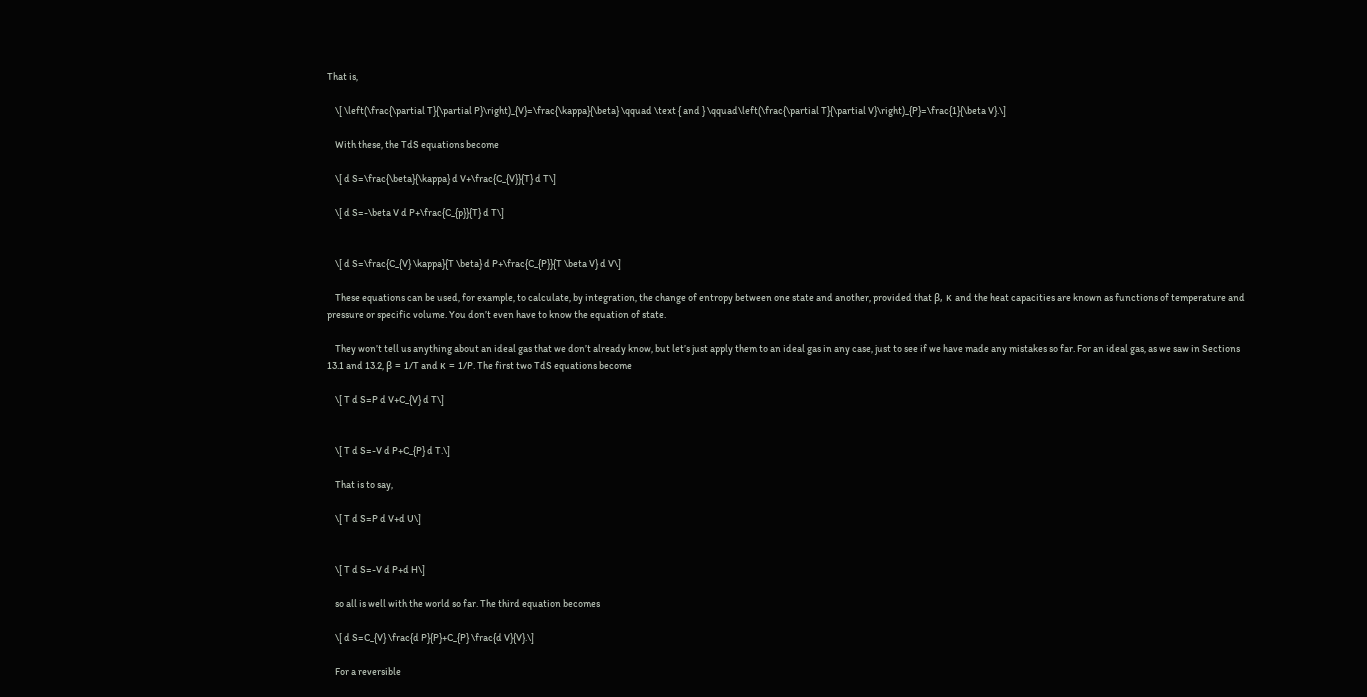That is,

    \[ \left(\frac{\partial T}{\partial P}\right)_{V}=\frac{\kappa}{\beta} \qquad \text { and } \qquad\left(\frac{\partial T}{\partial V}\right)_{P}=\frac{1}{\beta V}.\]

    With these, the TdS equations become

    \[ d S=\frac{\beta}{\kappa} d V+\frac{C_{V}}{T} d T\]

    \[ d S=-\beta V d P+\frac{C_{p}}{T} d T\]


    \[ d S=\frac{C_{V} \kappa}{T \beta} d P+\frac{C_{P}}{T \beta V} d V\]

    These equations can be used, for example, to calculate, by integration, the change of entropy between one state and another, provided that β, κ and the heat capacities are known as functions of temperature and pressure or specific volume. You don’t even have to know the equation of state.

    They won’t tell us anything about an ideal gas that we don’t already know, but let’s just apply them to an ideal gas in any case, just to see if we have made any mistakes so far. For an ideal gas, as we saw in Sections 13.1 and 13.2, β = 1/T and κ = 1/P. The first two TdS equations become

    \[ T d S=P d V+C_{V} d T\]


    \[ T d S=-V d P+C_{P} d T.\]

    That is to say,

    \[ T d S=P d V+d U\]


    \[ T d S=-V d P+d H\]

    so all is well with the world so far. The third equation becomes

    \[ d S=C_{V} \frac{d P}{P}+C_{P} \frac{d V}{V}.\]

    For a reversible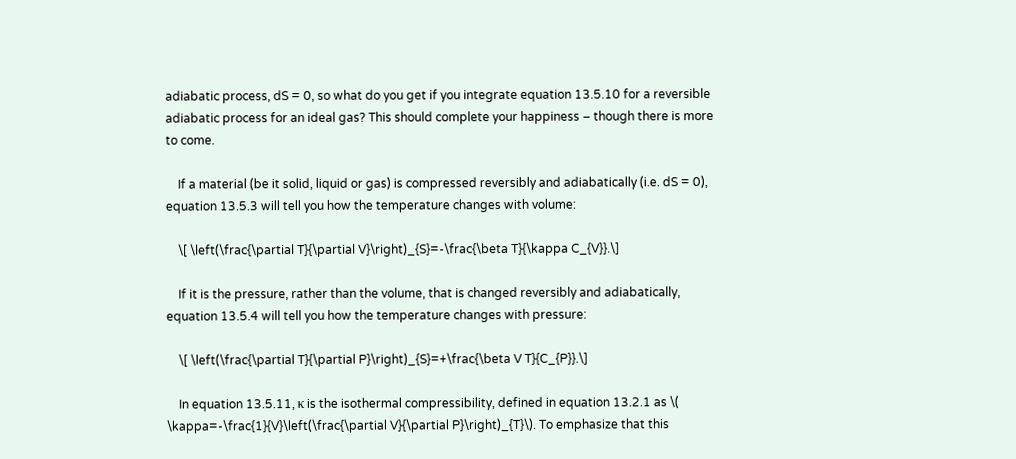adiabatic process, dS = 0, so what do you get if you integrate equation 13.5.10 for a reversible adiabatic process for an ideal gas? This should complete your happiness – though there is more to come.

    If a material (be it solid, liquid or gas) is compressed reversibly and adiabatically (i.e. dS = 0), equation 13.5.3 will tell you how the temperature changes with volume:

    \[ \left(\frac{\partial T}{\partial V}\right)_{S}=-\frac{\beta T}{\kappa C_{V}}.\]

    If it is the pressure, rather than the volume, that is changed reversibly and adiabatically, equation 13.5.4 will tell you how the temperature changes with pressure:

    \[ \left(\frac{\partial T}{\partial P}\right)_{S}=+\frac{\beta V T}{C_{P}}.\]

    In equation 13.5.11, κ is the isothermal compressibility, defined in equation 13.2.1 as \( \kappa=-\frac{1}{V}\left(\frac{\partial V}{\partial P}\right)_{T}\). To emphasize that this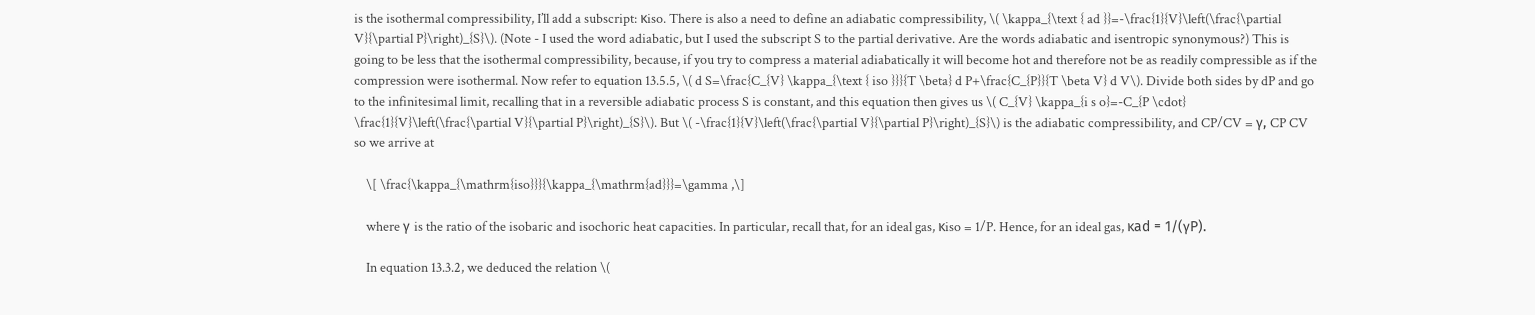is the isothermal compressibility, I’ll add a subscript: κiso. There is also a need to define an adiabatic compressibility, \( \kappa_{\text { ad }}=-\frac{1}{V}\left(\frac{\partial V}{\partial P}\right)_{S}\). (Note - I used the word adiabatic, but I used the subscript S to the partial derivative. Are the words adiabatic and isentropic synonymous?) This is going to be less that the isothermal compressibility, because, if you try to compress a material adiabatically it will become hot and therefore not be as readily compressible as if the compression were isothermal. Now refer to equation 13.5.5, \( d S=\frac{C_{V} \kappa_{\text { iso }}}{T \beta} d P+\frac{C_{P}}{T \beta V} d V\). Divide both sides by dP and go to the infinitesimal limit, recalling that in a reversible adiabatic process S is constant, and this equation then gives us \( C_{V} \kappa_{i s o}=-C_{P \cdot} \frac{1}{V}\left(\frac{\partial V}{\partial P}\right)_{S}\). But \( -\frac{1}{V}\left(\frac{\partial V}{\partial P}\right)_{S}\) is the adiabatic compressibility, and CP/CV = γ, CP CV so we arrive at

    \[ \frac{\kappa_{\mathrm{iso}}}{\kappa_{\mathrm{ad}}}=\gamma ,\]

    where γ is the ratio of the isobaric and isochoric heat capacities. In particular, recall that, for an ideal gas, κiso = 1/P. Hence, for an ideal gas, κad = 1/(γP).

    In equation 13.3.2, we deduced the relation \(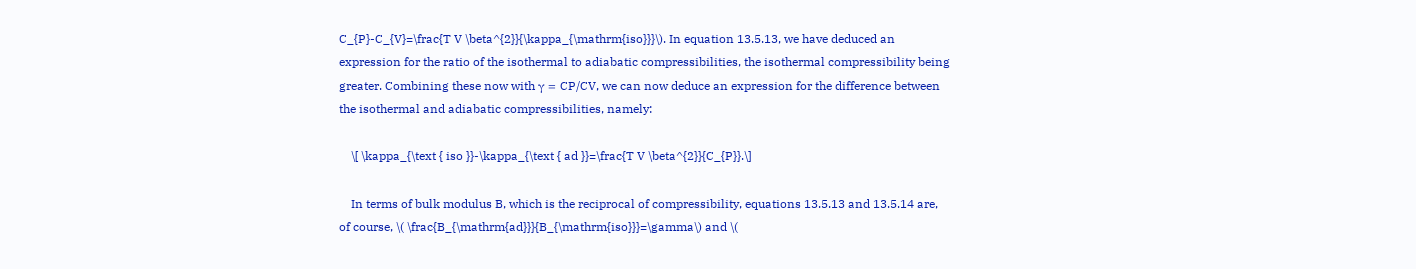C_{P}-C_{V}=\frac{T V \beta^{2}}{\kappa_{\mathrm{iso}}}\). In equation 13.5.13, we have deduced an expression for the ratio of the isothermal to adiabatic compressibilities, the isothermal compressibility being greater. Combining these now with γ = CP/CV, we can now deduce an expression for the difference between the isothermal and adiabatic compressibilities, namely:

    \[ \kappa_{\text { iso }}-\kappa_{\text { ad }}=\frac{T V \beta^{2}}{C_{P}}.\]

    In terms of bulk modulus B, which is the reciprocal of compressibility, equations 13.5.13 and 13.5.14 are, of course, \( \frac{B_{\mathrm{ad}}}{B_{\mathrm{iso}}}=\gamma\) and \(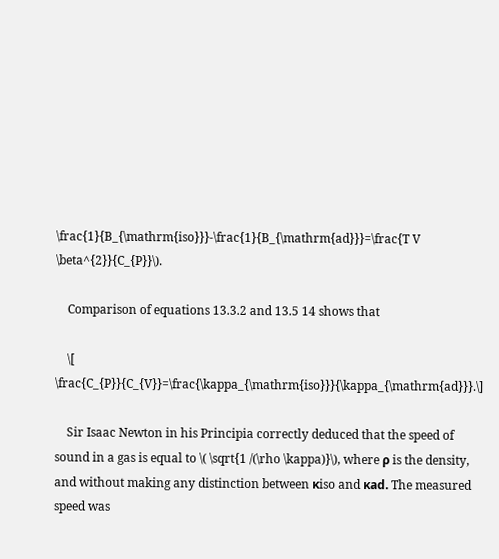\frac{1}{B_{\mathrm{iso}}}-\frac{1}{B_{\mathrm{ad}}}=\frac{T V \beta^{2}}{C_{P}}\).

    Comparison of equations 13.3.2 and 13.5 14 shows that

    \[ \frac{C_{P}}{C_{V}}=\frac{\kappa_{\mathrm{iso}}}{\kappa_{\mathrm{ad}}}.\]

    Sir Isaac Newton in his Principia correctly deduced that the speed of sound in a gas is equal to \( \sqrt{1 /(\rho \kappa)}\), where ρ is the density, and without making any distinction between κiso and κad. The measured speed was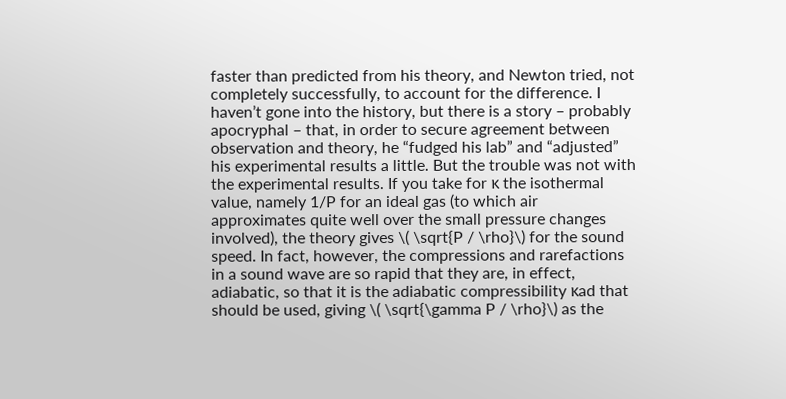faster than predicted from his theory, and Newton tried, not completely successfully, to account for the difference. I haven’t gone into the history, but there is a story – probably apocryphal – that, in order to secure agreement between observation and theory, he “fudged his lab” and “adjusted” his experimental results a little. But the trouble was not with the experimental results. If you take for κ the isothermal value, namely 1/P for an ideal gas (to which air approximates quite well over the small pressure changes involved), the theory gives \( \sqrt{P / \rho}\) for the sound speed. In fact, however, the compressions and rarefactions in a sound wave are so rapid that they are, in effect, adiabatic, so that it is the adiabatic compressibility κad that should be used, giving \( \sqrt{\gamma P / \rho}\) as the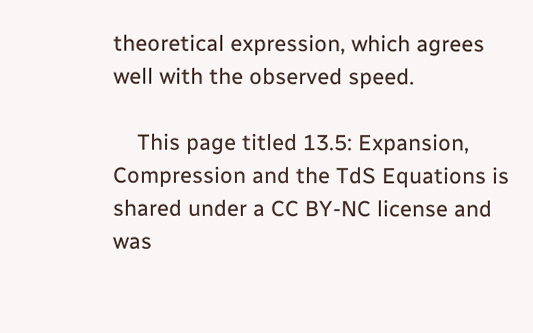theoretical expression, which agrees well with the observed speed.

    This page titled 13.5: Expansion, Compression and the TdS Equations is shared under a CC BY-NC license and was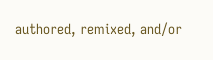authored, remixed, and/or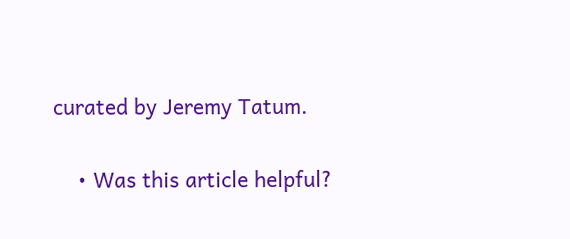curated by Jeremy Tatum.

    • Was this article helpful?